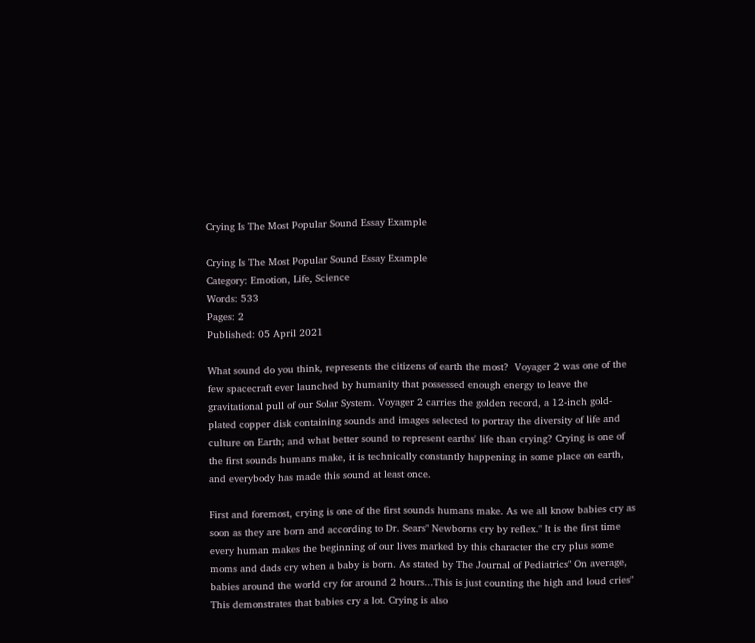Crying Is The Most Popular Sound Essay Example

Crying Is The Most Popular Sound Essay Example
Category: Emotion, Life, Science
Words: 533
Pages: 2
Published: 05 April 2021

What sound do you think, represents the citizens of earth the most?  Voyager 2 was one of the few spacecraft ever launched by humanity that possessed enough energy to leave the gravitational pull of our Solar System. Voyager 2 carries the golden record, a 12-inch gold-plated copper disk containing sounds and images selected to portray the diversity of life and culture on Earth; and what better sound to represent earths' life than crying? Crying is one of the first sounds humans make, it is technically constantly happening in some place on earth, and everybody has made this sound at least once.

First and foremost, crying is one of the first sounds humans make. As we all know babies cry as soon as they are born and according to Dr. Sears" Newborns cry by reflex." It is the first time every human makes the beginning of our lives marked by this character the cry plus some moms and dads cry when a baby is born. As stated by The Journal of Pediatrics" On average, babies around the world cry for around 2 hours...This is just counting the high and loud cries" This demonstrates that babies cry a lot. Crying is also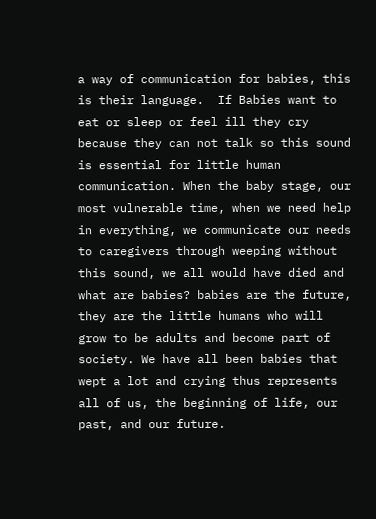a way of communication for babies, this is their language.  If Babies want to eat or sleep or feel ill they cry because they can not talk so this sound is essential for little human communication. When the baby stage, our most vulnerable time, when we need help in everything, we communicate our needs to caregivers through weeping without this sound, we all would have died and what are babies? babies are the future, they are the little humans who will grow to be adults and become part of society. We have all been babies that wept a lot and crying thus represents all of us, the beginning of life, our past, and our future.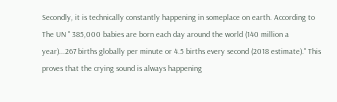Secondly, it is technically constantly happening in someplace on earth. According to The UN " 385,000 babies are born each day around the world (140 million a year)...267 births globally per minute or 4.5 births every second (2018 estimate)." This proves that the crying sound is always happening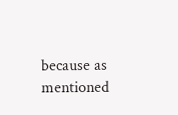because as mentioned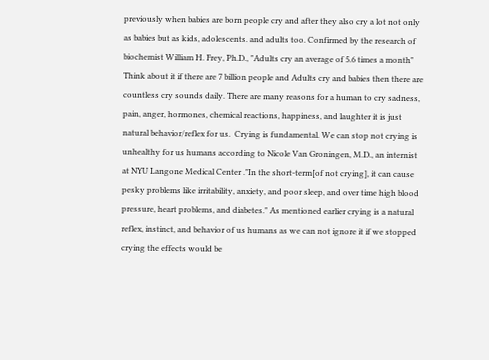previously when babies are born people cry and after they also cry a lot not only as babies but as kids, adolescents. and adults too. Confirmed by the research of biochemist William H. Frey, Ph.D., "Adults cry an average of 5.6 times a month" Think about it if there are 7 billion people and Adults cry and babies then there are countless cry sounds daily. There are many reasons for a human to cry sadness, pain, anger, hormones, chemical reactions, happiness, and laughter it is just natural behavior/reflex for us.  Crying is fundamental. We can stop not crying is unhealthy for us humans according to Nicole Van Groningen, M.D., an internist at NYU Langone Medical Center ."In the short-term[of not crying], it can cause pesky problems like irritability, anxiety, and poor sleep, and over time high blood pressure, heart problems, and diabetes." As mentioned earlier crying is a natural reflex, instinct, and behavior of us humans as we can not ignore it if we stopped crying the effects would be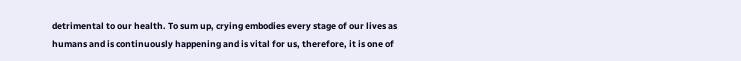detrimental to our health. To sum up, crying embodies every stage of our lives as humans and is continuously happening and is vital for us, therefore, it is one of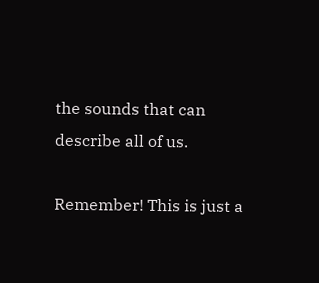the sounds that can describe all of us.

Remember! This is just a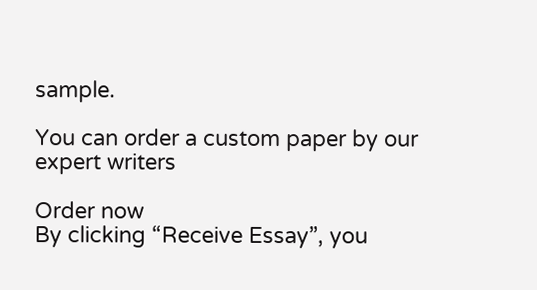sample.

You can order a custom paper by our expert writers

Order now
By clicking “Receive Essay”, you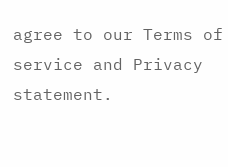agree to our Terms of service and Privacy statement.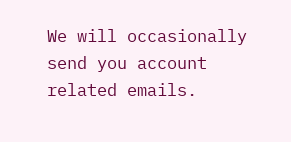We will occasionally send you account related emails.